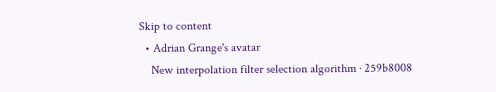Skip to content
  • Adrian Grange's avatar
    New interpolation filter selection algorithm · 259b8008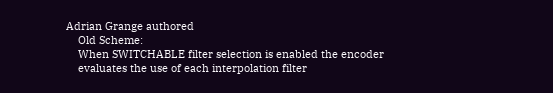Adrian Grange authored
    Old Scheme:
    When SWITCHABLE filter selection is enabled the encoder
    evaluates the use of each interpolation filter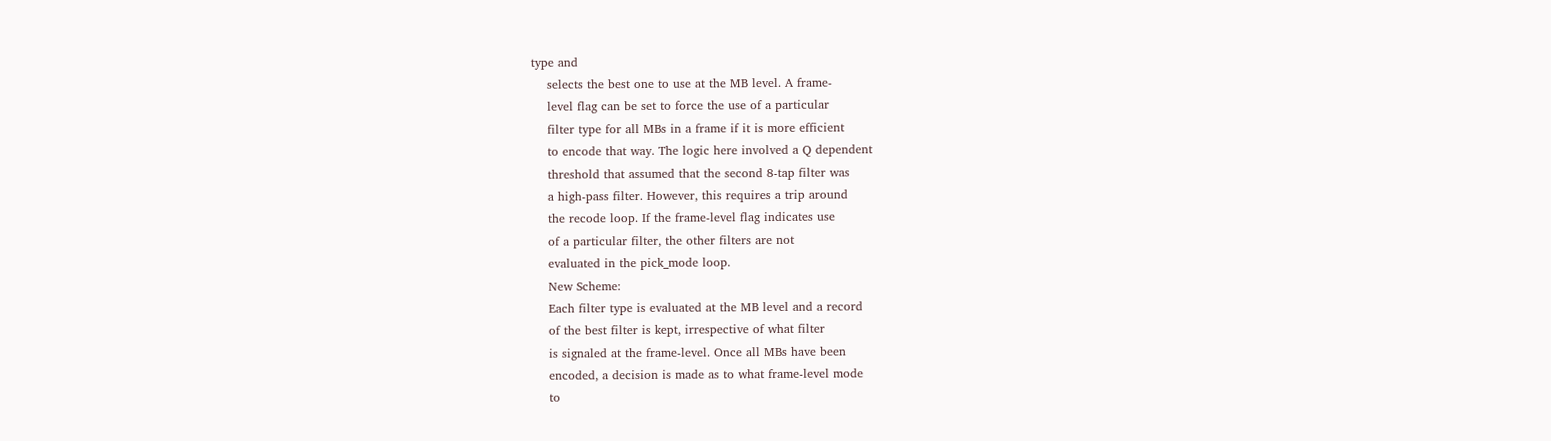type and
    selects the best one to use at the MB level. A frame-
    level flag can be set to force the use of a particular
    filter type for all MBs in a frame if it is more efficient
    to encode that way. The logic here involved a Q dependent
    threshold that assumed that the second 8-tap filter was
    a high-pass filter. However, this requires a trip around
    the recode loop. If the frame-level flag indicates use
    of a particular filter, the other filters are not
    evaluated in the pick_mode loop.
    New Scheme:
    Each filter type is evaluated at the MB level and a record
    of the best filter is kept, irrespective of what filter
    is signaled at the frame-level. Once all MBs have been
    encoded, a decision is made as to what frame-level mode
    to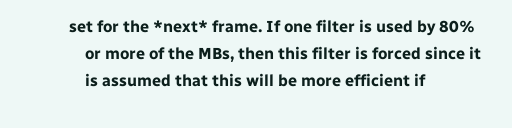set for the *next* frame. If one filter is used by 80%
    or more of the MBs, then this filter is forced since it
    is assumed that this will be more efficient if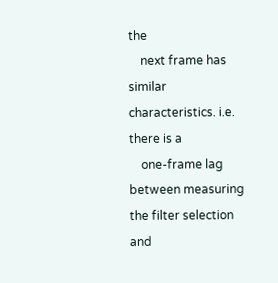the
    next frame has similar characteristics. i.e. there is a
    one-frame lag between measuring the filter selection and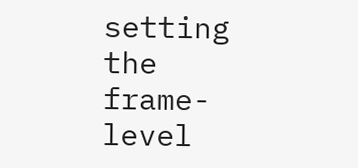setting the frame-level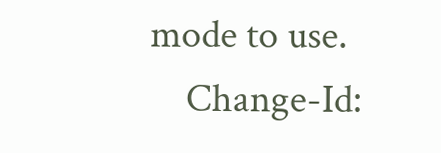mode to use.
    Change-Id: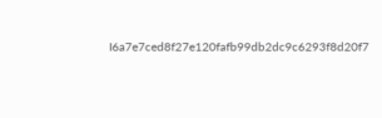I6a7e7ced8f27e120fafb99db2dc9c6293f8d20f7